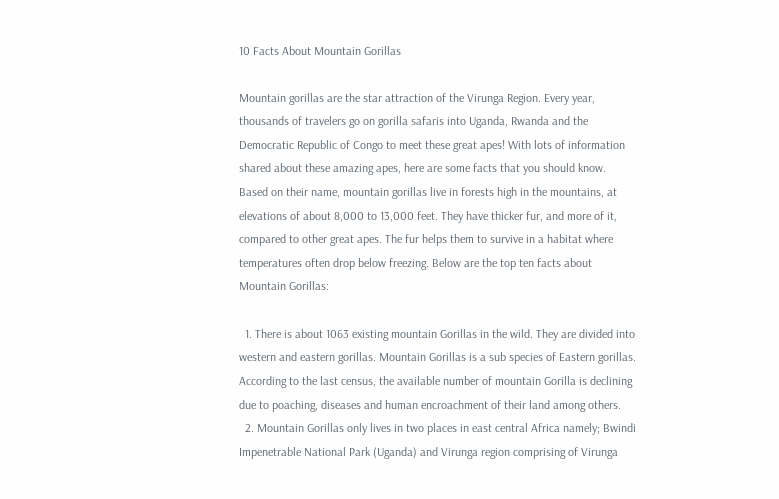10 Facts About Mountain Gorillas

Mountain gorillas are the star attraction of the Virunga Region. Every year, thousands of travelers go on gorilla safaris into Uganda, Rwanda and the Democratic Republic of Congo to meet these great apes! With lots of information shared about these amazing apes, here are some facts that you should know. Based on their name, mountain gorillas live in forests high in the mountains, at elevations of about 8,000 to 13,000 feet. They have thicker fur, and more of it, compared to other great apes. The fur helps them to survive in a habitat where temperatures often drop below freezing. Below are the top ten facts about Mountain Gorillas:

  1. There is about 1063 existing mountain Gorillas in the wild. They are divided into western and eastern gorillas. Mountain Gorillas is a sub species of Eastern gorillas. According to the last census, the available number of mountain Gorilla is declining due to poaching, diseases and human encroachment of their land among others.
  2. Mountain Gorillas only lives in two places in east central Africa namely; Bwindi Impenetrable National Park (Uganda) and Virunga region comprising of Virunga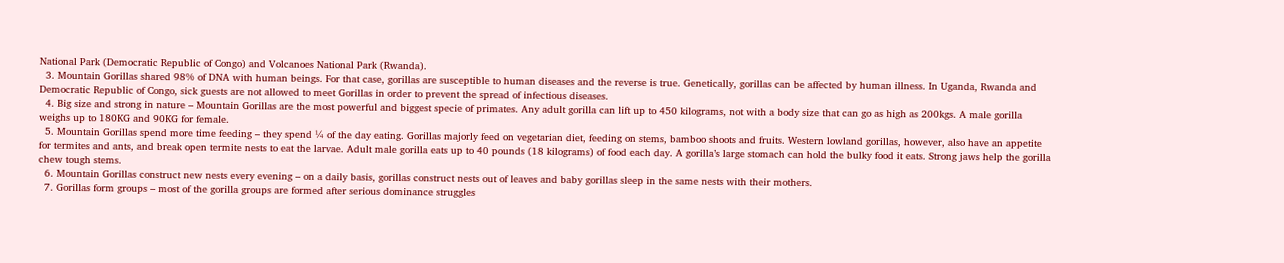National Park (Democratic Republic of Congo) and Volcanoes National Park (Rwanda).
  3. Mountain Gorillas shared 98% of DNA with human beings. For that case, gorillas are susceptible to human diseases and the reverse is true. Genetically, gorillas can be affected by human illness. In Uganda, Rwanda and Democratic Republic of Congo, sick guests are not allowed to meet Gorillas in order to prevent the spread of infectious diseases.
  4. Big size and strong in nature – Mountain Gorillas are the most powerful and biggest specie of primates. Any adult gorilla can lift up to 450 kilograms, not with a body size that can go as high as 200kgs. A male gorilla weighs up to 180KG and 90KG for female.
  5. Mountain Gorillas spend more time feeding – they spend ¼ of the day eating. Gorillas majorly feed on vegetarian diet, feeding on stems, bamboo shoots and fruits. Western lowland gorillas, however, also have an appetite for termites and ants, and break open termite nests to eat the larvae. Adult male gorilla eats up to 40 pounds (18 kilograms) of food each day. A gorilla’s large stomach can hold the bulky food it eats. Strong jaws help the gorilla chew tough stems.
  6. Mountain Gorillas construct new nests every evening – on a daily basis, gorillas construct nests out of leaves and baby gorillas sleep in the same nests with their mothers.
  7. Gorillas form groups – most of the gorilla groups are formed after serious dominance struggles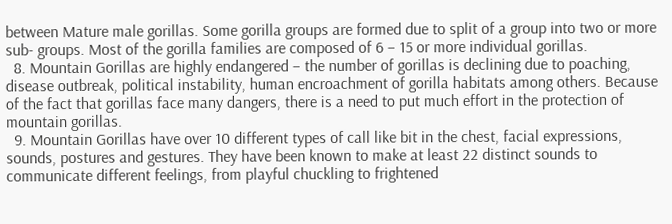between Mature male gorillas. Some gorilla groups are formed due to split of a group into two or more sub- groups. Most of the gorilla families are composed of 6 – 15 or more individual gorillas.
  8. Mountain Gorillas are highly endangered – the number of gorillas is declining due to poaching, disease outbreak, political instability, human encroachment of gorilla habitats among others. Because of the fact that gorillas face many dangers, there is a need to put much effort in the protection of mountain gorillas.
  9. Mountain Gorillas have over 10 different types of call like bit in the chest, facial expressions, sounds, postures and gestures. They have been known to make at least 22 distinct sounds to communicate different feelings, from playful chuckling to frightened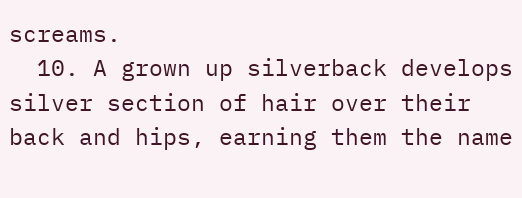screams.
  10. A grown up silverback develops silver section of hair over their back and hips, earning them the name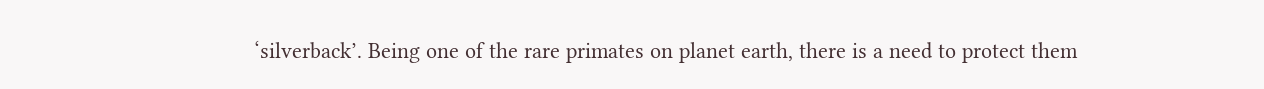‘silverback’. Being one of the rare primates on planet earth, there is a need to protect them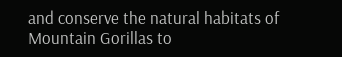and conserve the natural habitats of Mountain Gorillas to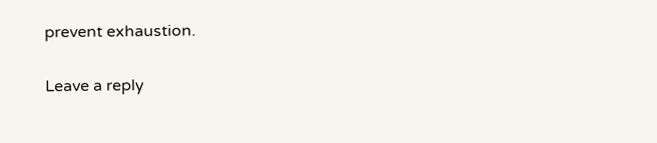prevent exhaustion.

Leave a reply